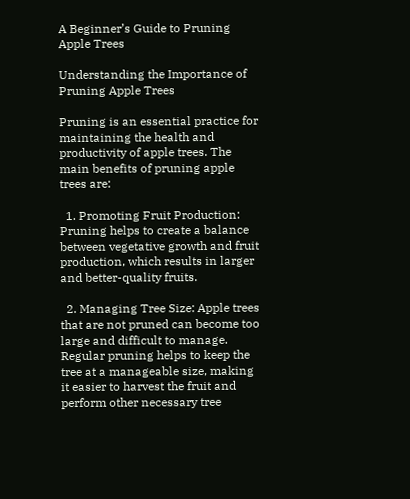A Beginner’s Guide to Pruning Apple Trees

Understanding the Importance of Pruning Apple Trees

Pruning is an essential practice for maintaining the health and productivity of apple trees. The main benefits of pruning apple trees are:

  1. Promoting Fruit Production: Pruning helps to create a balance between vegetative growth and fruit production, which results in larger and better-quality fruits.

  2. Managing Tree Size: Apple trees that are not pruned can become too large and difficult to manage. Regular pruning helps to keep the tree at a manageable size, making it easier to harvest the fruit and perform other necessary tree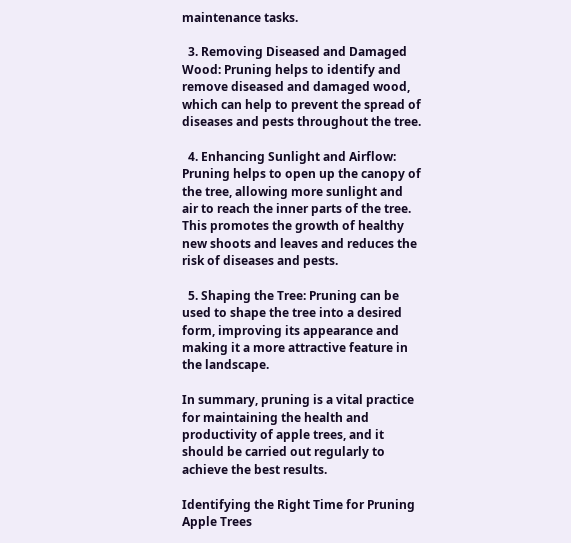maintenance tasks.

  3. Removing Diseased and Damaged Wood: Pruning helps to identify and remove diseased and damaged wood, which can help to prevent the spread of diseases and pests throughout the tree.

  4. Enhancing Sunlight and Airflow: Pruning helps to open up the canopy of the tree, allowing more sunlight and air to reach the inner parts of the tree. This promotes the growth of healthy new shoots and leaves and reduces the risk of diseases and pests.

  5. Shaping the Tree: Pruning can be used to shape the tree into a desired form, improving its appearance and making it a more attractive feature in the landscape.

In summary, pruning is a vital practice for maintaining the health and productivity of apple trees, and it should be carried out regularly to achieve the best results.

Identifying the Right Time for Pruning Apple Trees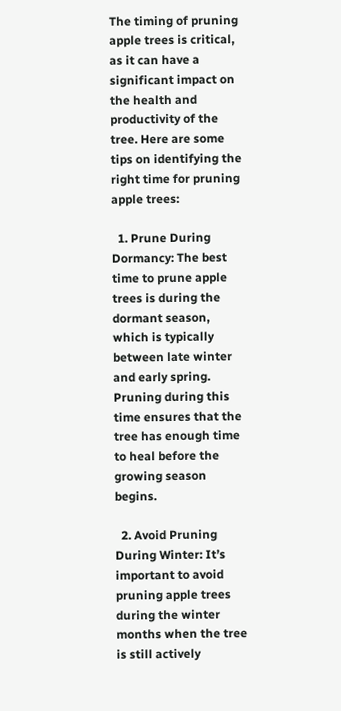The timing of pruning apple trees is critical, as it can have a significant impact on the health and productivity of the tree. Here are some tips on identifying the right time for pruning apple trees:

  1. Prune During Dormancy: The best time to prune apple trees is during the dormant season, which is typically between late winter and early spring. Pruning during this time ensures that the tree has enough time to heal before the growing season begins.

  2. Avoid Pruning During Winter: It’s important to avoid pruning apple trees during the winter months when the tree is still actively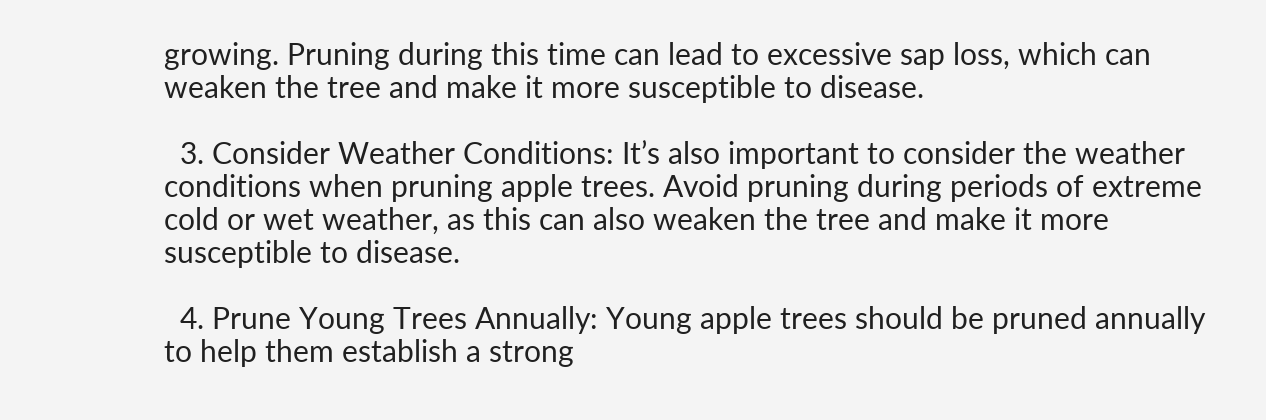growing. Pruning during this time can lead to excessive sap loss, which can weaken the tree and make it more susceptible to disease.

  3. Consider Weather Conditions: It’s also important to consider the weather conditions when pruning apple trees. Avoid pruning during periods of extreme cold or wet weather, as this can also weaken the tree and make it more susceptible to disease.

  4. Prune Young Trees Annually: Young apple trees should be pruned annually to help them establish a strong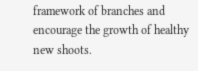framework of branches and encourage the growth of healthy new shoots.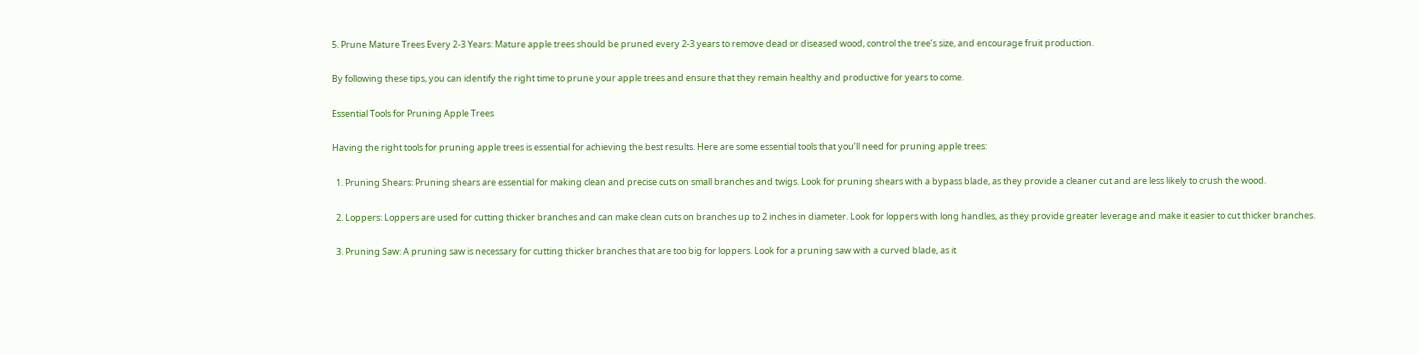5. Prune Mature Trees Every 2-3 Years: Mature apple trees should be pruned every 2-3 years to remove dead or diseased wood, control the tree’s size, and encourage fruit production.

By following these tips, you can identify the right time to prune your apple trees and ensure that they remain healthy and productive for years to come.

Essential Tools for Pruning Apple Trees

Having the right tools for pruning apple trees is essential for achieving the best results. Here are some essential tools that you’ll need for pruning apple trees:

  1. Pruning Shears: Pruning shears are essential for making clean and precise cuts on small branches and twigs. Look for pruning shears with a bypass blade, as they provide a cleaner cut and are less likely to crush the wood.

  2. Loppers: Loppers are used for cutting thicker branches and can make clean cuts on branches up to 2 inches in diameter. Look for loppers with long handles, as they provide greater leverage and make it easier to cut thicker branches.

  3. Pruning Saw: A pruning saw is necessary for cutting thicker branches that are too big for loppers. Look for a pruning saw with a curved blade, as it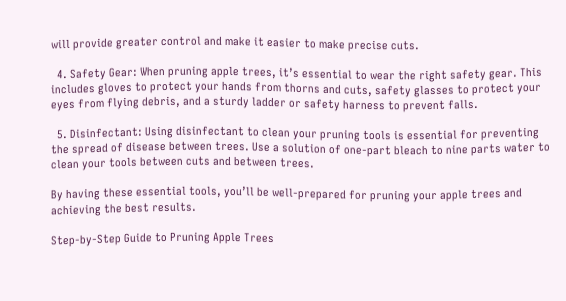will provide greater control and make it easier to make precise cuts.

  4. Safety Gear: When pruning apple trees, it’s essential to wear the right safety gear. This includes gloves to protect your hands from thorns and cuts, safety glasses to protect your eyes from flying debris, and a sturdy ladder or safety harness to prevent falls.

  5. Disinfectant: Using disinfectant to clean your pruning tools is essential for preventing the spread of disease between trees. Use a solution of one-part bleach to nine parts water to clean your tools between cuts and between trees.

By having these essential tools, you’ll be well-prepared for pruning your apple trees and achieving the best results.

Step-by-Step Guide to Pruning Apple Trees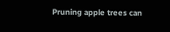Pruning apple trees can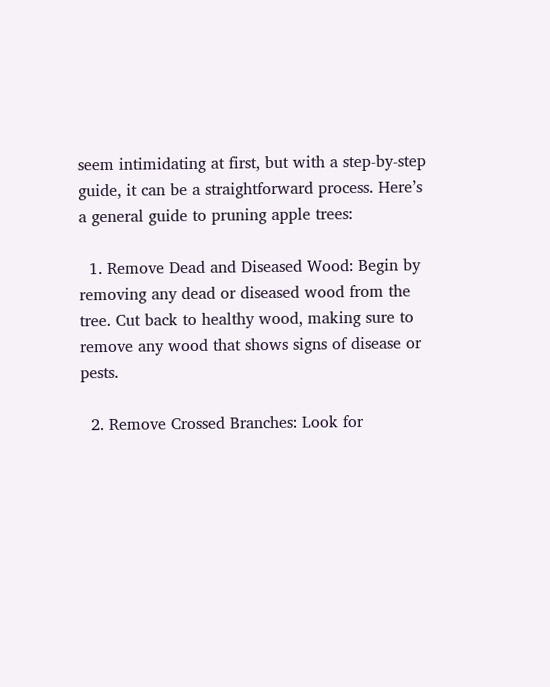seem intimidating at first, but with a step-by-step guide, it can be a straightforward process. Here’s a general guide to pruning apple trees:

  1. Remove Dead and Diseased Wood: Begin by removing any dead or diseased wood from the tree. Cut back to healthy wood, making sure to remove any wood that shows signs of disease or pests.

  2. Remove Crossed Branches: Look for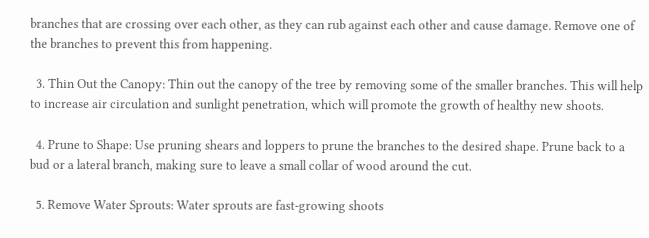branches that are crossing over each other, as they can rub against each other and cause damage. Remove one of the branches to prevent this from happening.

  3. Thin Out the Canopy: Thin out the canopy of the tree by removing some of the smaller branches. This will help to increase air circulation and sunlight penetration, which will promote the growth of healthy new shoots.

  4. Prune to Shape: Use pruning shears and loppers to prune the branches to the desired shape. Prune back to a bud or a lateral branch, making sure to leave a small collar of wood around the cut.

  5. Remove Water Sprouts: Water sprouts are fast-growing shoots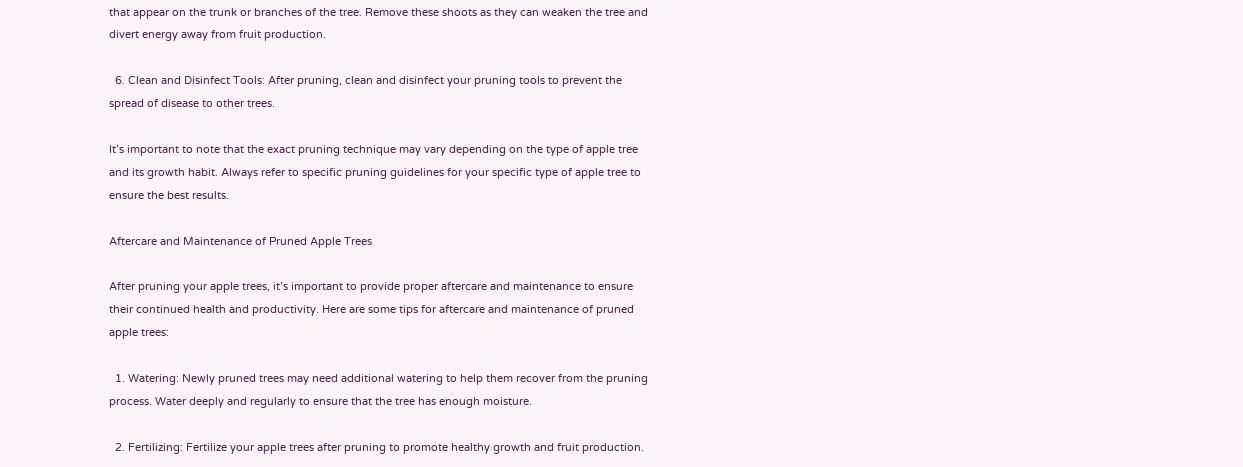that appear on the trunk or branches of the tree. Remove these shoots as they can weaken the tree and divert energy away from fruit production.

  6. Clean and Disinfect Tools: After pruning, clean and disinfect your pruning tools to prevent the spread of disease to other trees.

It’s important to note that the exact pruning technique may vary depending on the type of apple tree and its growth habit. Always refer to specific pruning guidelines for your specific type of apple tree to ensure the best results.

Aftercare and Maintenance of Pruned Apple Trees

After pruning your apple trees, it’s important to provide proper aftercare and maintenance to ensure their continued health and productivity. Here are some tips for aftercare and maintenance of pruned apple trees:

  1. Watering: Newly pruned trees may need additional watering to help them recover from the pruning process. Water deeply and regularly to ensure that the tree has enough moisture.

  2. Fertilizing: Fertilize your apple trees after pruning to promote healthy growth and fruit production.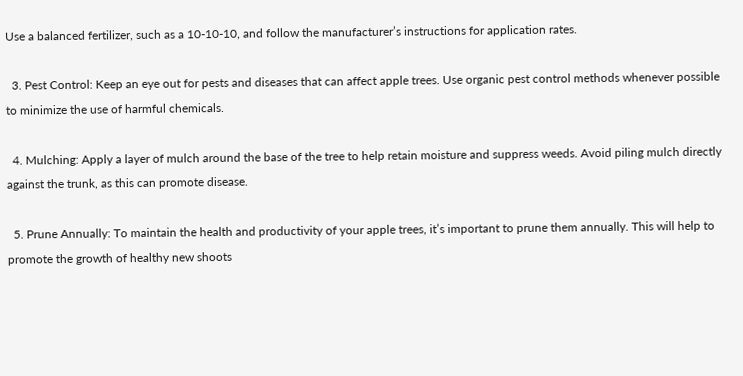Use a balanced fertilizer, such as a 10-10-10, and follow the manufacturer’s instructions for application rates.

  3. Pest Control: Keep an eye out for pests and diseases that can affect apple trees. Use organic pest control methods whenever possible to minimize the use of harmful chemicals.

  4. Mulching: Apply a layer of mulch around the base of the tree to help retain moisture and suppress weeds. Avoid piling mulch directly against the trunk, as this can promote disease.

  5. Prune Annually: To maintain the health and productivity of your apple trees, it’s important to prune them annually. This will help to promote the growth of healthy new shoots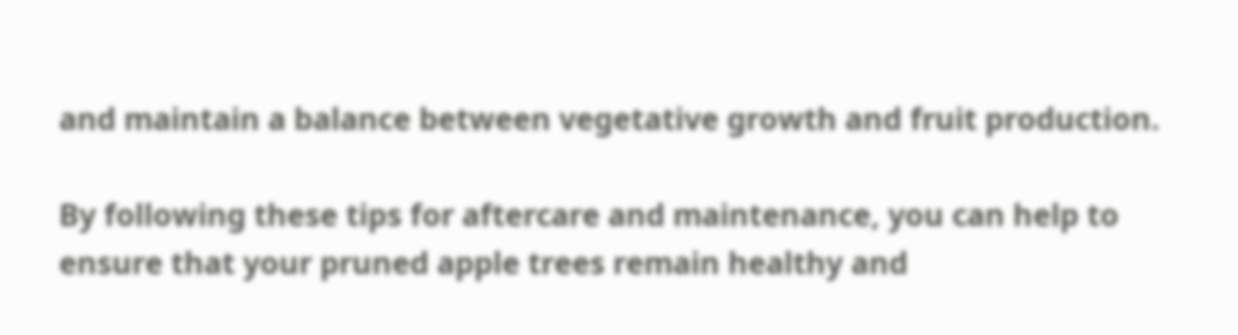and maintain a balance between vegetative growth and fruit production.

By following these tips for aftercare and maintenance, you can help to ensure that your pruned apple trees remain healthy and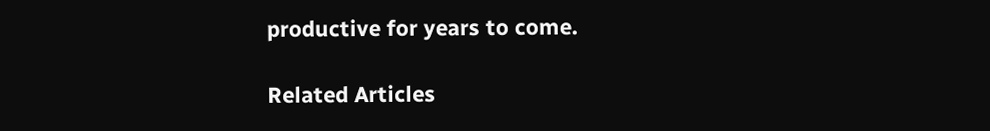productive for years to come.

Related Articles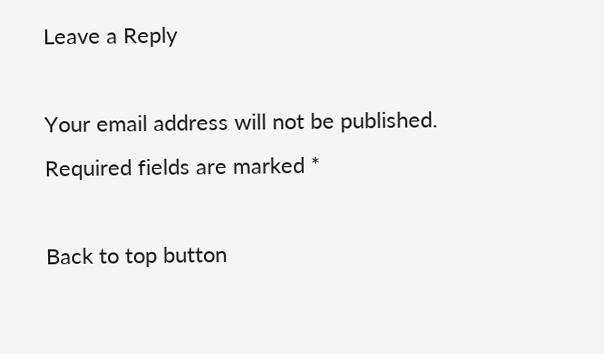Leave a Reply

Your email address will not be published. Required fields are marked *

Back to top button